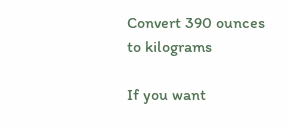Convert 390 ounces to kilograms

If you want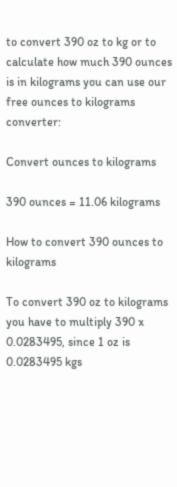to convert 390 oz to kg or to calculate how much 390 ounces is in kilograms you can use our free ounces to kilograms converter:

Convert ounces to kilograms

390 ounces = 11.06 kilograms

How to convert 390 ounces to kilograms

To convert 390 oz to kilograms you have to multiply 390 x 0.0283495, since 1 oz is 0.0283495 kgs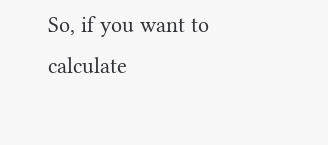So, if you want to calculate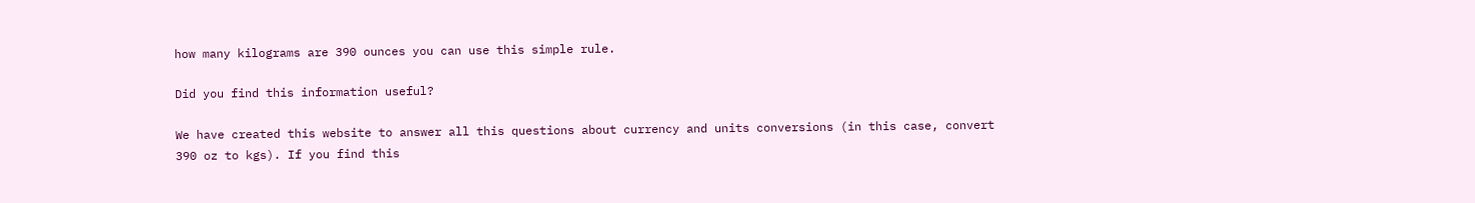how many kilograms are 390 ounces you can use this simple rule.

Did you find this information useful?

We have created this website to answer all this questions about currency and units conversions (in this case, convert 390 oz to kgs). If you find this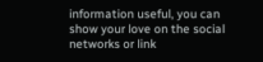information useful, you can show your love on the social networks or link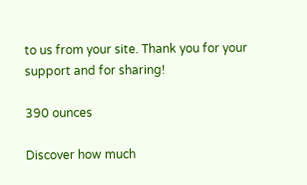to us from your site. Thank you for your support and for sharing!

390 ounces

Discover how much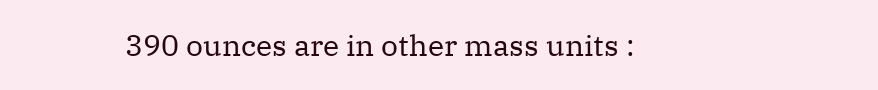390 ounces are in other mass units :